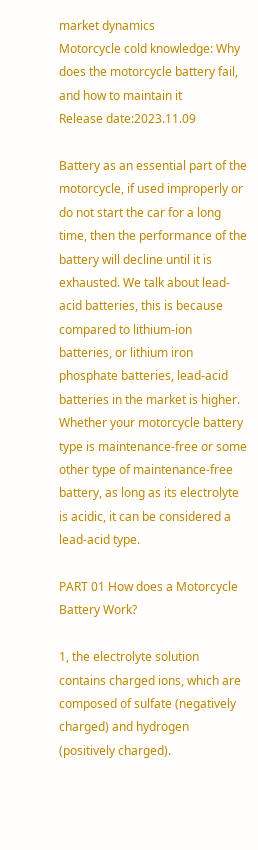market dynamics
Motorcycle cold knowledge: Why does the motorcycle battery fail, and how to maintain it
Release date:2023.11.09

Battery as an essential part of the motorcycle, if used improperly or do not start the car for a long time, then the performance of the battery will decline until it is exhausted. We talk about lead-acid batteries, this is because compared to lithium-ion batteries, or lithium iron phosphate batteries, lead-acid batteries in the market is higher. Whether your motorcycle battery type is maintenance-free or some other type of maintenance-free battery, as long as its electrolyte is acidic, it can be considered a lead-acid type.

PART 01 How does a Motorcycle Battery Work?

1, the electrolyte solution contains charged ions, which are composed of sulfate (negatively charged) and hydrogen (positively charged).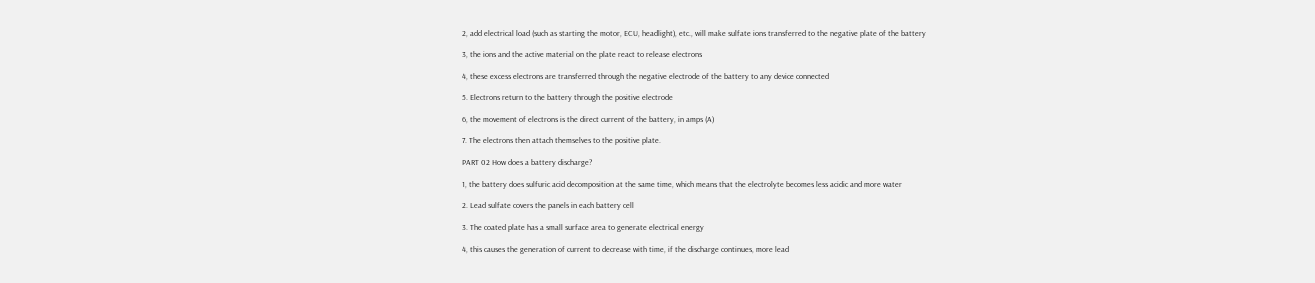2, add electrical load (such as starting the motor, ECU, headlight), etc., will make sulfate ions transferred to the negative plate of the battery

3, the ions and the active material on the plate react to release electrons

4, these excess electrons are transferred through the negative electrode of the battery to any device connected

5. Electrons return to the battery through the positive electrode

6, the movement of electrons is the direct current of the battery, in amps (A)

7. The electrons then attach themselves to the positive plate.

PART 02 How does a battery discharge?

1, the battery does sulfuric acid decomposition at the same time, which means that the electrolyte becomes less acidic and more water

2. Lead sulfate covers the panels in each battery cell

3. The coated plate has a small surface area to generate electrical energy

4, this causes the generation of current to decrease with time, if the discharge continues, more lead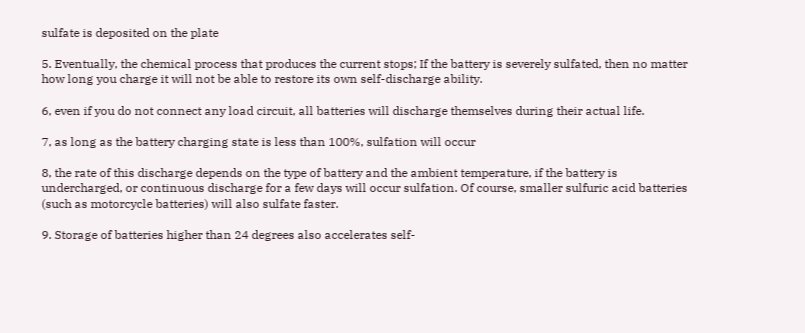sulfate is deposited on the plate

5. Eventually, the chemical process that produces the current stops; If the battery is severely sulfated, then no matter how long you charge it will not be able to restore its own self-discharge ability.

6, even if you do not connect any load circuit, all batteries will discharge themselves during their actual life.

7, as long as the battery charging state is less than 100%, sulfation will occur

8, the rate of this discharge depends on the type of battery and the ambient temperature, if the battery is undercharged, or continuous discharge for a few days will occur sulfation. Of course, smaller sulfuric acid batteries (such as motorcycle batteries) will also sulfate faster.

9. Storage of batteries higher than 24 degrees also accelerates self-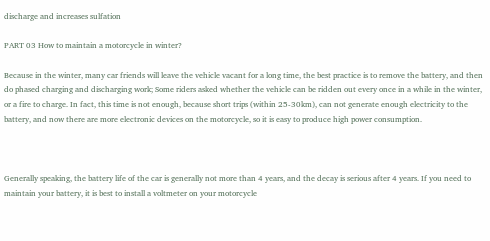discharge and increases sulfation

PART 03 How to maintain a motorcycle in winter?

Because in the winter, many car friends will leave the vehicle vacant for a long time, the best practice is to remove the battery, and then do phased charging and discharging work; Some riders asked whether the vehicle can be ridden out every once in a while in the winter, or a fire to charge. In fact, this time is not enough, because short trips (within 25-30km), can not generate enough electricity to the battery, and now there are more electronic devices on the motorcycle, so it is easy to produce high power consumption.



Generally speaking, the battery life of the car is generally not more than 4 years, and the decay is serious after 4 years. If you need to maintain your battery, it is best to install a voltmeter on your motorcycle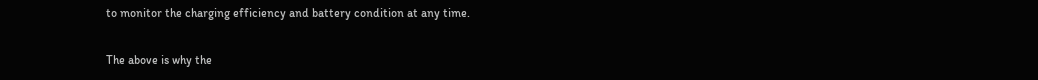to monitor the charging efficiency and battery condition at any time.

The above is why the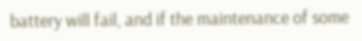battery will fail, and if the maintenance of some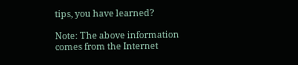tips, you have learned?

Note: The above information comes from the Internet